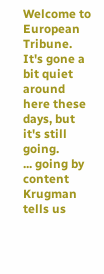Welcome to European Tribune. It's gone a bit quiet around here these days, but it's still going.
... going by content Krugman tells us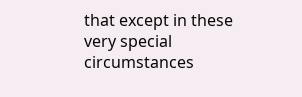that except in these very special circumstances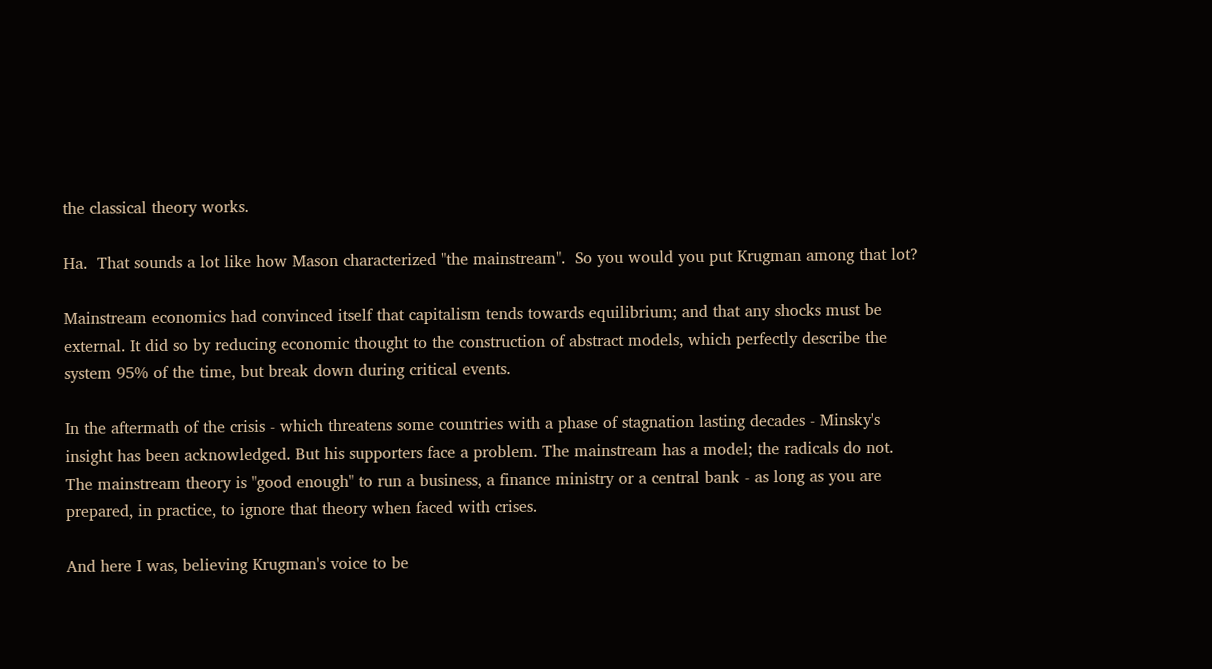the classical theory works.

Ha.  That sounds a lot like how Mason characterized "the mainstream".  So you would you put Krugman among that lot?

Mainstream economics had convinced itself that capitalism tends towards equilibrium; and that any shocks must be external. It did so by reducing economic thought to the construction of abstract models, which perfectly describe the system 95% of the time, but break down during critical events.

In the aftermath of the crisis - which threatens some countries with a phase of stagnation lasting decades - Minsky's insight has been acknowledged. But his supporters face a problem. The mainstream has a model; the radicals do not. The mainstream theory is "good enough" to run a business, a finance ministry or a central bank - as long as you are prepared, in practice, to ignore that theory when faced with crises.

And here I was, believing Krugman's voice to be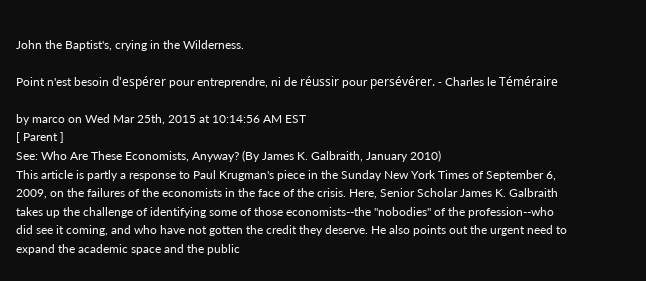John the Baptist's, crying in the Wilderness.

Point n'est besoin d'espérer pour entreprendre, ni de réussir pour persévérer. - Charles le Téméraire

by marco on Wed Mar 25th, 2015 at 10:14:56 AM EST
[ Parent ]
See: Who Are These Economists, Anyway? (By James K. Galbraith, January 2010)
This article is partly a response to Paul Krugman's piece in the Sunday New York Times of September 6, 2009, on the failures of the economists in the face of the crisis. Here, Senior Scholar James K. Galbraith takes up the challenge of identifying some of those economists--the "nobodies" of the profession--who did see it coming, and who have not gotten the credit they deserve. He also points out the urgent need to expand the academic space and the public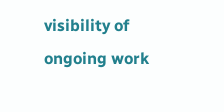visibility of ongoing work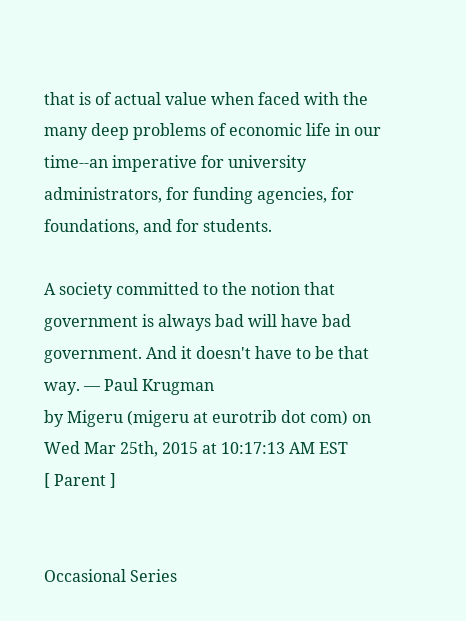that is of actual value when faced with the many deep problems of economic life in our time--an imperative for university administrators, for funding agencies, for foundations, and for students.

A society committed to the notion that government is always bad will have bad government. And it doesn't have to be that way. — Paul Krugman
by Migeru (migeru at eurotrib dot com) on Wed Mar 25th, 2015 at 10:17:13 AM EST
[ Parent ]


Occasional Series